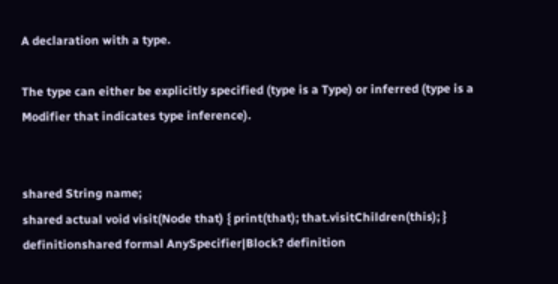A declaration with a type.

The type can either be explicitly specified (type is a Type) or inferred (type is a Modifier that indicates type inference).


shared String name;
shared actual void visit(Node that) { print(that); that.visitChildren(this); }
definitionshared formal AnySpecifier|Block? definition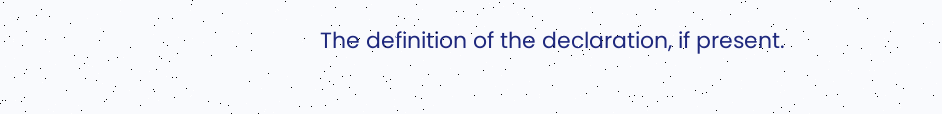The definition of the declaration, if present.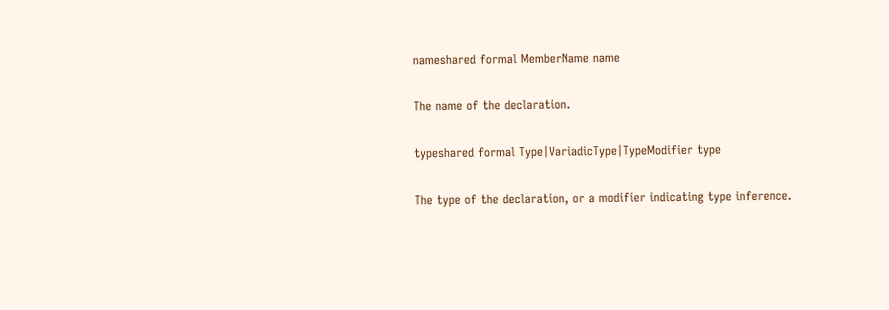nameshared formal MemberName name

The name of the declaration.

typeshared formal Type|VariadicType|TypeModifier type

The type of the declaration, or a modifier indicating type inference.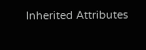Inherited Attributes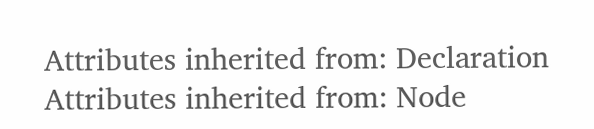Attributes inherited from: Declaration
Attributes inherited from: Node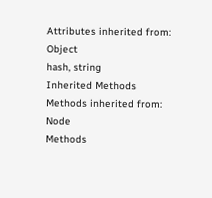Attributes inherited from: Object
hash, string
Inherited Methods
Methods inherited from: Node
Methods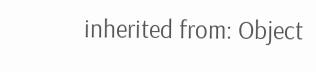inherited from: Object